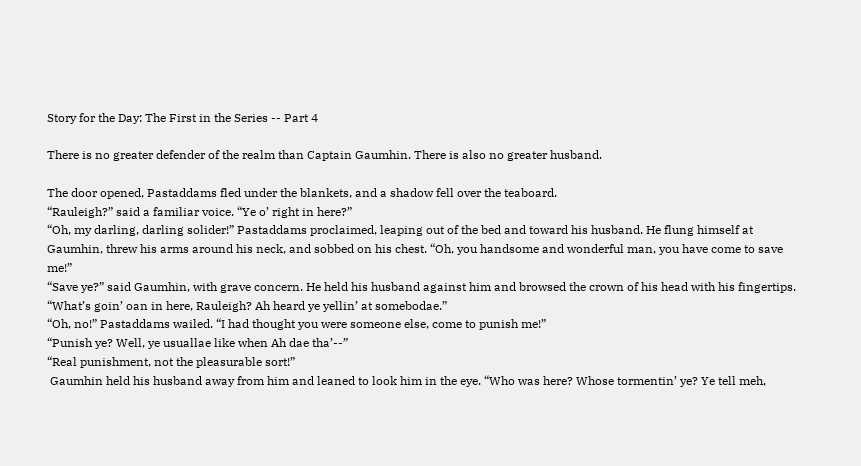Story for the Day: The First in the Series -- Part 4

There is no greater defender of the realm than Captain Gaumhin. There is also no greater husband.

The door opened, Pastaddams fled under the blankets, and a shadow fell over the teaboard.
“Rauleigh?” said a familiar voice. “Ye o’ right in here?”
“Oh, my darling, darling solider!” Pastaddams proclaimed, leaping out of the bed and toward his husband. He flung himself at Gaumhin, threw his arms around his neck, and sobbed on his chest. “Oh, you handsome and wonderful man, you have come to save me!”
“Save ye?” said Gaumhin, with grave concern. He held his husband against him and browsed the crown of his head with his fingertips. “What’s goin’ oan in here, Rauleigh? Ah heard ye yellin’ at somebodae.”
“Oh, no!” Pastaddams wailed. “I had thought you were someone else, come to punish me!”
“Punish ye? Well, ye usuallae like when Ah dae tha’--”
“Real punishment, not the pleasurable sort!”
 Gaumhin held his husband away from him and leaned to look him in the eye. “Who was here? Whose tormentin’ ye? Ye tell meh,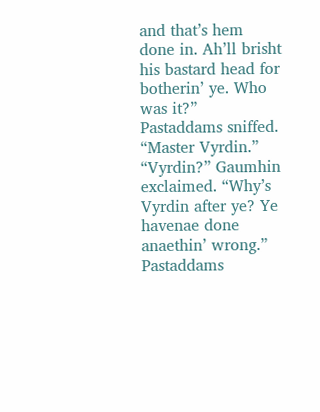and that’s hem done in. Ah’ll brisht his bastard head for botherin’ ye. Who was it?”
Pastaddams sniffed. “Master Vyrdin.”
“Vyrdin?” Gaumhin exclaimed. “Why’s Vyrdin after ye? Ye havenae done anaethin’ wrong.”
Pastaddams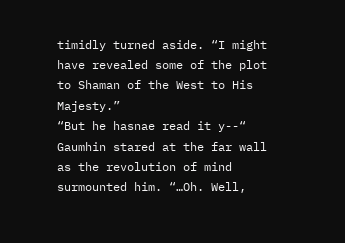timidly turned aside. “I might have revealed some of the plot to Shaman of the West to His Majesty.”
“But he hasnae read it y--“ Gaumhin stared at the far wall as the revolution of mind surmounted him. “…Oh. Well,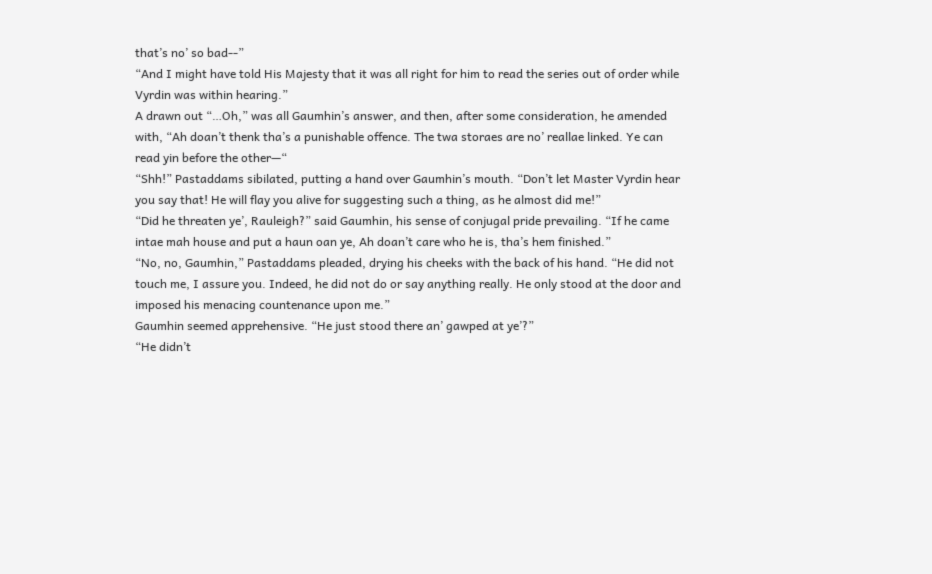that’s no’ so bad--”
“And I might have told His Majesty that it was all right for him to read the series out of order while Vyrdin was within hearing.”
A drawn out “…Oh,” was all Gaumhin’s answer, and then, after some consideration, he amended with, “Ah doan’t thenk tha’s a punishable offence. The twa storaes are no’ reallae linked. Ye can read yin before the other—“
“Shh!” Pastaddams sibilated, putting a hand over Gaumhin’s mouth. “Don’t let Master Vyrdin hear you say that! He will flay you alive for suggesting such a thing, as he almost did me!”
“Did he threaten ye’, Rauleigh?” said Gaumhin, his sense of conjugal pride prevailing. “If he came intae mah house and put a haun oan ye, Ah doan’t care who he is, tha’s hem finished.”
“No, no, Gaumhin,” Pastaddams pleaded, drying his cheeks with the back of his hand. “He did not touch me, I assure you. Indeed, he did not do or say anything really. He only stood at the door and imposed his menacing countenance upon me.”
Gaumhin seemed apprehensive. “He just stood there an’ gawped at ye’?”
“He didn’t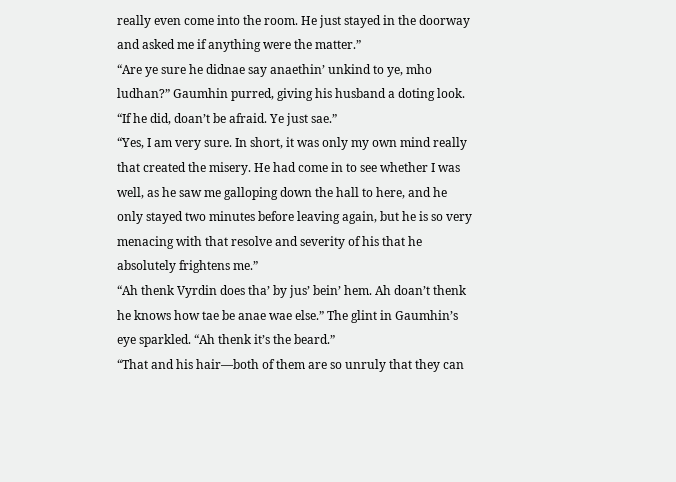really even come into the room. He just stayed in the doorway and asked me if anything were the matter.”
“Are ye sure he didnae say anaethin’ unkind to ye, mho ludhan?” Gaumhin purred, giving his husband a doting look. “If he did, doan’t be afraid. Ye just sae.”
“Yes, I am very sure. In short, it was only my own mind really that created the misery. He had come in to see whether I was well, as he saw me galloping down the hall to here, and he only stayed two minutes before leaving again, but he is so very menacing with that resolve and severity of his that he absolutely frightens me.”
“Ah thenk Vyrdin does tha’ by jus’ bein’ hem. Ah doan’t thenk he knows how tae be anae wae else.” The glint in Gaumhin’s eye sparkled. “Ah thenk it’s the beard.”
“That and his hair—both of them are so unruly that they can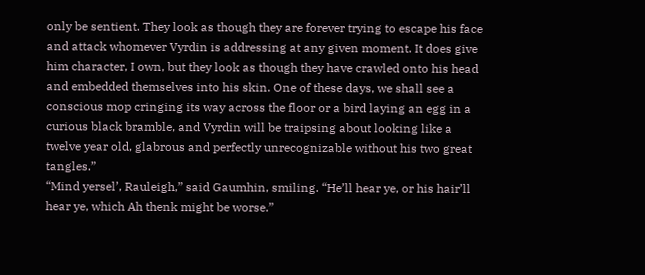only be sentient. They look as though they are forever trying to escape his face and attack whomever Vyrdin is addressing at any given moment. It does give him character, I own, but they look as though they have crawled onto his head and embedded themselves into his skin. One of these days, we shall see a conscious mop cringing its way across the floor or a bird laying an egg in a curious black bramble, and Vyrdin will be traipsing about looking like a twelve year old, glabrous and perfectly unrecognizable without his two great tangles.”
“Mind yersel’, Rauleigh,” said Gaumhin, smiling. “He’ll hear ye, or his hair’ll hear ye, which Ah thenk might be worse.”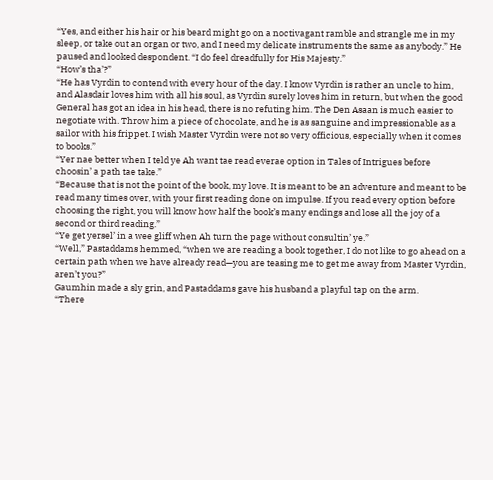“Yes, and either his hair or his beard might go on a noctivagant ramble and strangle me in my sleep, or take out an organ or two, and I need my delicate instruments the same as anybody.” He paused and looked despondent. “I do feel dreadfully for His Majesty.”
“How’s tha’?”
“He has Vyrdin to contend with every hour of the day. I know Vyrdin is rather an uncle to him, and Alasdair loves him with all his soul, as Vyrdin surely loves him in return, but when the good General has got an idea in his head, there is no refuting him. The Den Asaan is much easier to negotiate with. Throw him a piece of chocolate, and he is as sanguine and impressionable as a sailor with his frippet. I wish Master Vyrdin were not so very officious, especially when it comes to books.”
“Yer nae better when I teld ye Ah want tae read everae option in Tales of Intrigues before choosin’ a path tae take.”
“Because that is not the point of the book, my love. It is meant to be an adventure and meant to be read many times over, with your first reading done on impulse. If you read every option before choosing the right, you will know how half the book’s many endings and lose all the joy of a second or third reading.”
“Ye get yersel’ in a wee gliff when Ah turn the page without consultin’ ye.”
“Well,” Pastaddams hemmed, “when we are reading a book together, I do not like to go ahead on a certain path when we have already read—you are teasing me to get me away from Master Vyrdin, aren’t you?”
Gaumhin made a sly grin, and Pastaddams gave his husband a playful tap on the arm.
“There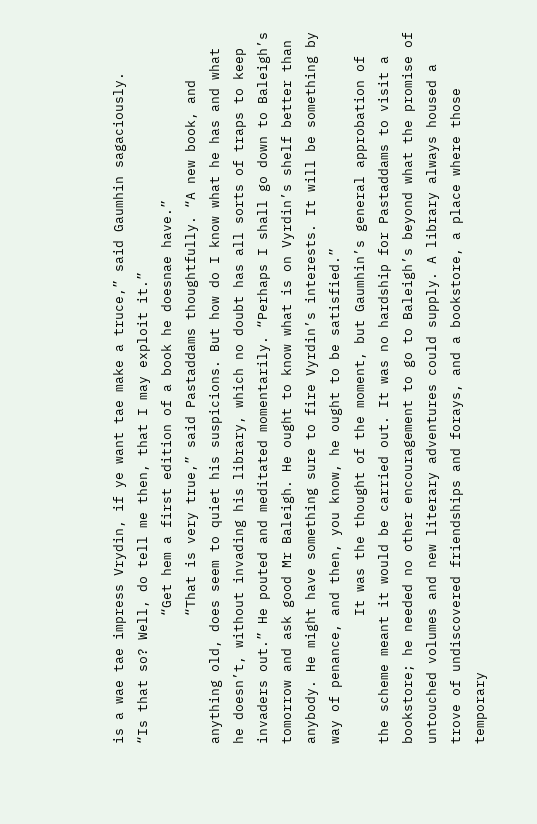is a wae tae impress Vrydin, if ye want tae make a truce,” said Gaumhin sagaciously.
“Is that so? Well, do tell me then, that I may exploit it.”
                “Get hem a first edition of a book he doesnae have.”
                “That is very true,” said Pastaddams thoughtfully. “A new book, and anything old, does seem to quiet his suspicions. But how do I know what he has and what he doesn’t, without invading his library, which no doubt has all sorts of traps to keep invaders out.” He pouted and meditated momentarily. “Perhaps I shall go down to Baleigh’s tomorrow and ask good Mr Baleigh. He ought to know what is on Vyrdin’s shelf better than anybody. He might have something sure to fire Vyrdin’s interests. It will be something by way of penance, and then, you know, he ought to be satisfied.”
                It was the thought of the moment, but Gaumhin’s general approbation of the scheme meant it would be carried out. It was no hardship for Pastaddams to visit a bookstore; he needed no other encouragement to go to Baleigh’s beyond what the promise of untouched volumes and new literary adventures could supply. A library always housed a trove of undiscovered friendships and forays, and a bookstore, a place where those temporary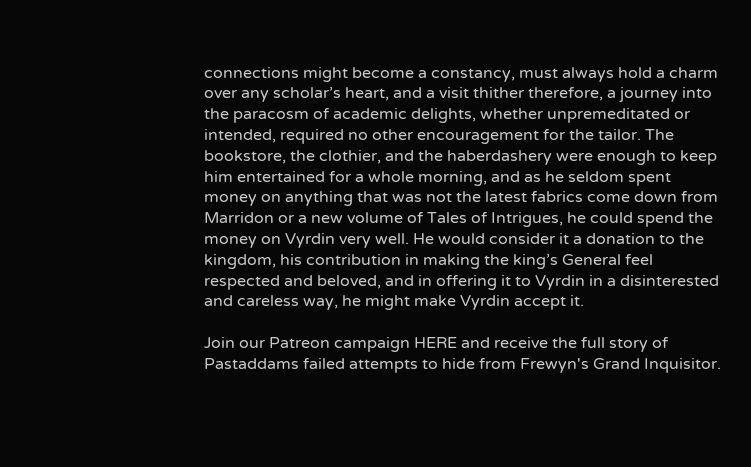connections might become a constancy, must always hold a charm over any scholar’s heart, and a visit thither therefore, a journey into the paracosm of academic delights, whether unpremeditated or intended, required no other encouragement for the tailor. The bookstore, the clothier, and the haberdashery were enough to keep him entertained for a whole morning, and as he seldom spent money on anything that was not the latest fabrics come down from Marridon or a new volume of Tales of Intrigues, he could spend the money on Vyrdin very well. He would consider it a donation to the kingdom, his contribution in making the king’s General feel respected and beloved, and in offering it to Vyrdin in a disinterested and careless way, he might make Vyrdin accept it.

Join our Patreon campaign HERE and receive the full story of Pastaddams failed attempts to hide from Frewyn's Grand Inquisitor.